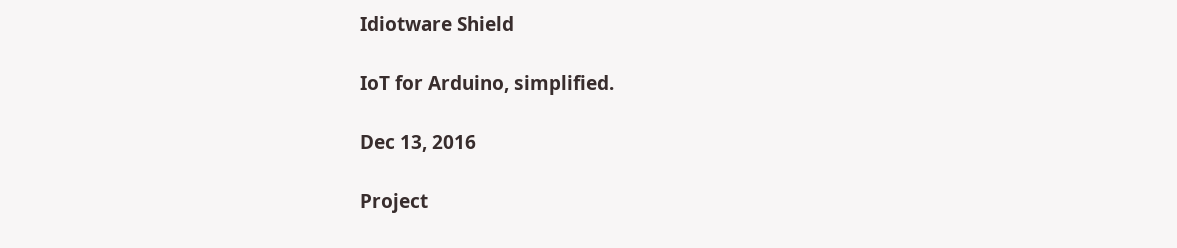Idiotware Shield

IoT for Arduino, simplified.

Dec 13, 2016

Project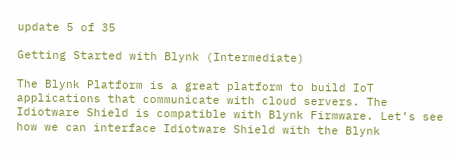update 5 of 35

Getting Started with Blynk (Intermediate)

The Blynk Platform is a great platform to build IoT applications that communicate with cloud servers. The Idiotware Shield is compatible with Blynk Firmware. Let’s see how we can interface Idiotware Shield with the Blynk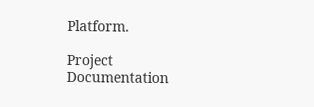Platform.

Project Documentation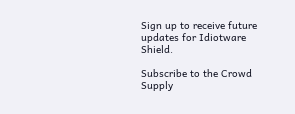Sign up to receive future updates for Idiotware Shield.

Subscribe to the Crowd Supply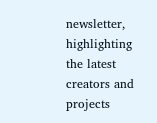newsletter, highlighting the latest creators and projects